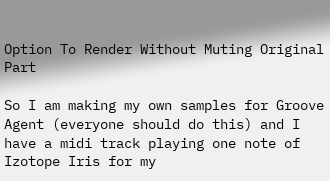Option To Render Without Muting Original Part

So I am making my own samples for Groove Agent (everyone should do this) and I have a midi track playing one note of Izotope Iris for my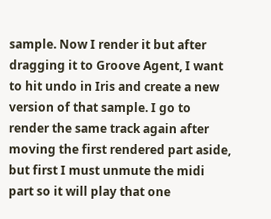sample. Now I render it but after dragging it to Groove Agent, I want to hit undo in Iris and create a new version of that sample. I go to render the same track again after moving the first rendered part aside, but first I must unmute the midi part so it will play that one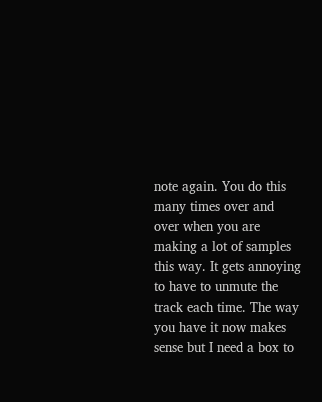note again. You do this many times over and over when you are making a lot of samples this way. It gets annoying to have to unmute the track each time. The way you have it now makes sense but I need a box to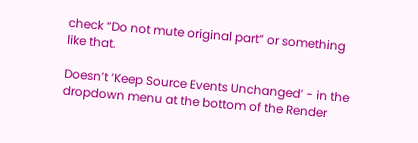check “Do not mute original part” or something like that.

Doesn’t ‘Keep Source Events Unchanged’ - in the dropdown menu at the bottom of the Render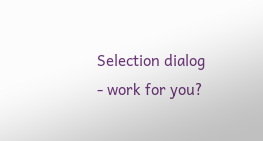Selection dialog - work for you?